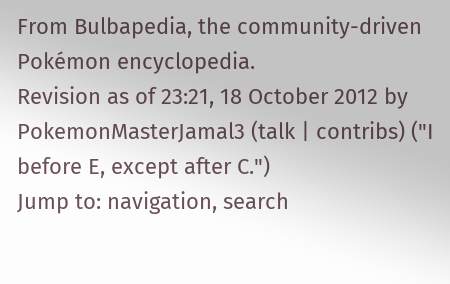From Bulbapedia, the community-driven Pokémon encyclopedia.
Revision as of 23:21, 18 October 2012 by PokemonMasterJamal3 (talk | contribs) ("I before E, except after C.")
Jump to: navigation, search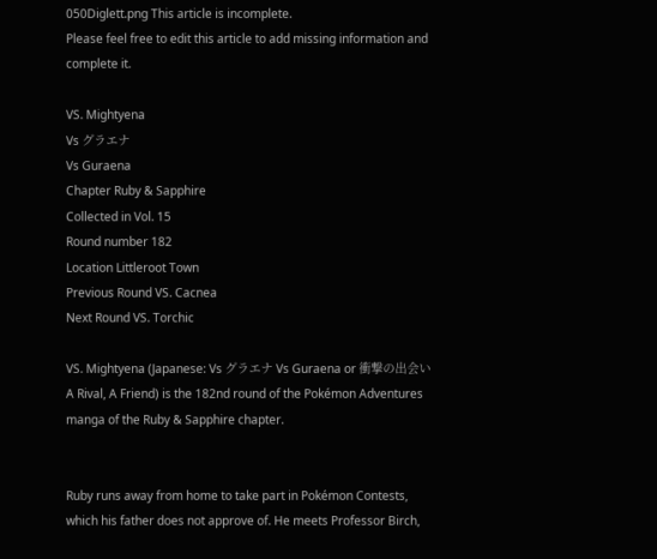050Diglett.png This article is incomplete.
Please feel free to edit this article to add missing information and complete it.

VS. Mightyena
Vs グラエナ
Vs Guraena
Chapter Ruby & Sapphire
Collected in Vol. 15
Round number 182
Location Littleroot Town
Previous Round VS. Cacnea
Next Round VS. Torchic

VS. Mightyena (Japanese: Vs グラエナ Vs Guraena or 衝撃の出会い A Rival, A Friend) is the 182nd round of the Pokémon Adventures manga of the Ruby & Sapphire chapter.


Ruby runs away from home to take part in Pokémon Contests, which his father does not approve of. He meets Professor Birch,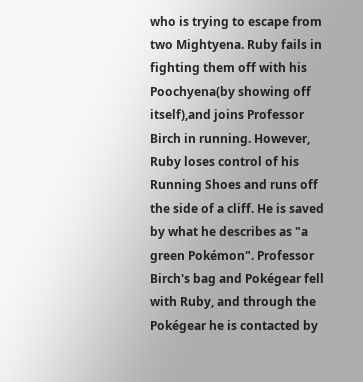who is trying to escape from two Mightyena. Ruby fails in fighting them off with his Poochyena(by showing off itself),and joins Professor Birch in running. However, Ruby loses control of his Running Shoes and runs off the side of a cliff. He is saved by what he describes as "a green Pokémon". Professor Birch's bag and Pokégear fell with Ruby, and through the Pokégear he is contacted by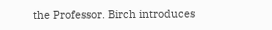the Professor. Birch introduces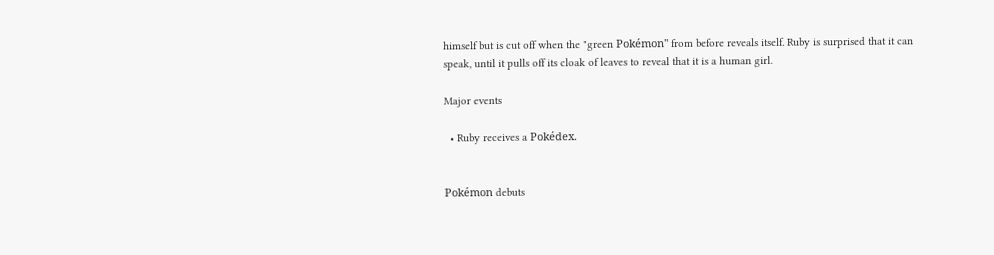himself but is cut off when the "green Pokémon" from before reveals itself. Ruby is surprised that it can speak, until it pulls off its cloak of leaves to reveal that it is a human girl.

Major events

  • Ruby receives a Pokédex.


Pokémon debuts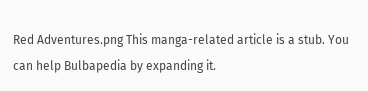Red Adventures.png This manga-related article is a stub. You can help Bulbapedia by expanding it.